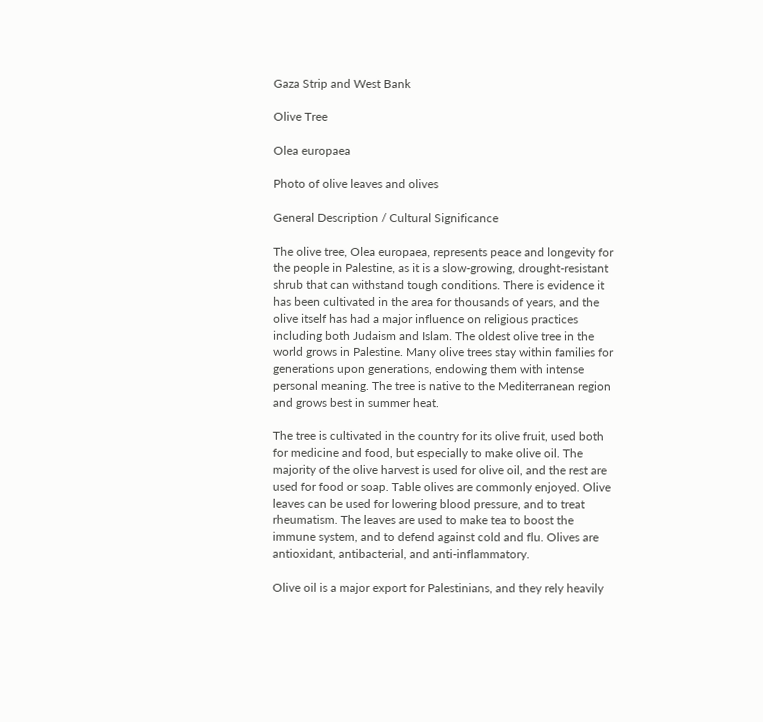Gaza Strip and West Bank

Olive Tree

Olea europaea

Photo of olive leaves and olives

General Description / Cultural Significance

The olive tree, Olea europaea, represents peace and longevity for the people in Palestine, as it is a slow-growing, drought-resistant shrub that can withstand tough conditions. There is evidence it has been cultivated in the area for thousands of years, and the olive itself has had a major influence on religious practices including both Judaism and Islam. The oldest olive tree in the world grows in Palestine. Many olive trees stay within families for generations upon generations, endowing them with intense personal meaning. The tree is native to the Mediterranean region and grows best in summer heat.

The tree is cultivated in the country for its olive fruit, used both for medicine and food, but especially to make olive oil. The majority of the olive harvest is used for olive oil, and the rest are used for food or soap. Table olives are commonly enjoyed. Olive leaves can be used for lowering blood pressure, and to treat rheumatism. The leaves are used to make tea to boost the immune system, and to defend against cold and flu. Olives are antioxidant, antibacterial, and anti-inflammatory.

Olive oil is a major export for Palestinians, and they rely heavily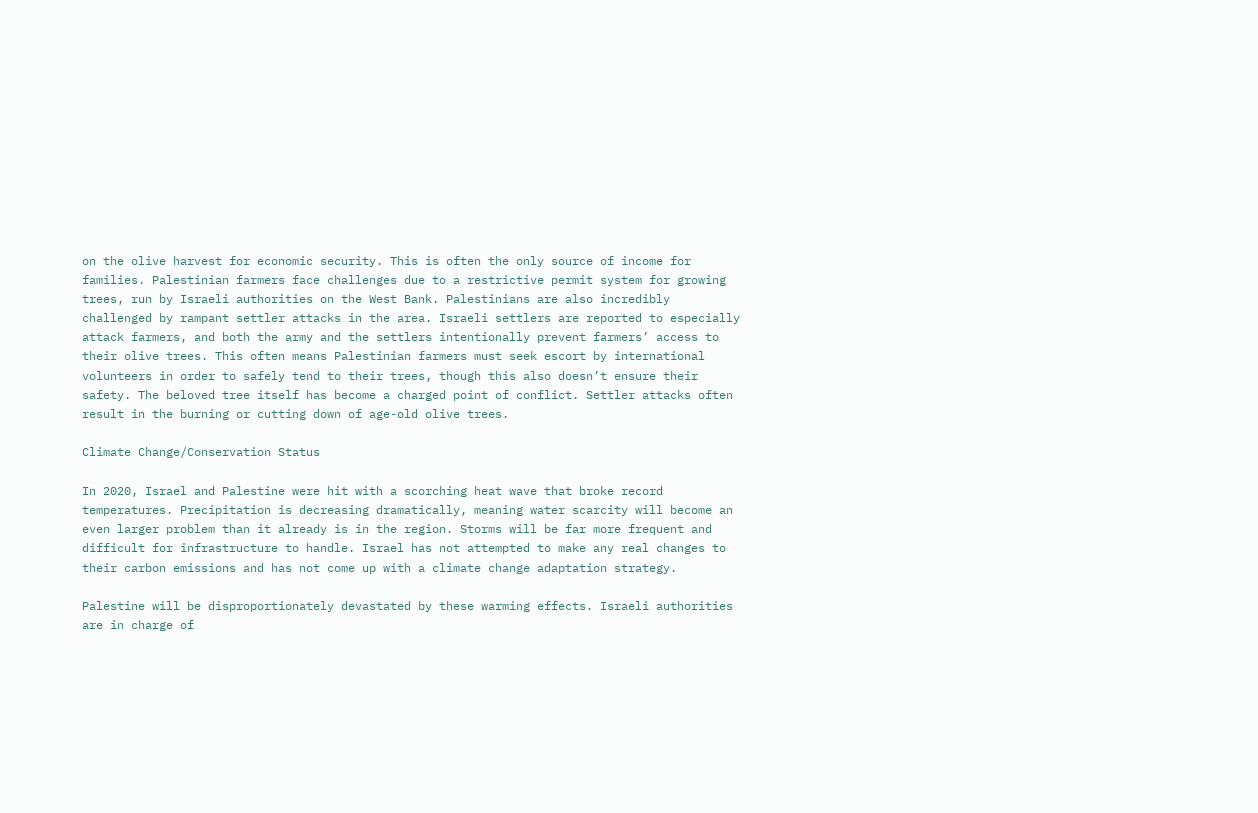on the olive harvest for economic security. This is often the only source of income for families. Palestinian farmers face challenges due to a restrictive permit system for growing trees, run by Israeli authorities on the West Bank. Palestinians are also incredibly challenged by rampant settler attacks in the area. Israeli settlers are reported to especially attack farmers, and both the army and the settlers intentionally prevent farmers’ access to their olive trees. This often means Palestinian farmers must seek escort by international volunteers in order to safely tend to their trees, though this also doesn’t ensure their safety. The beloved tree itself has become a charged point of conflict. Settler attacks often result in the burning or cutting down of age-old olive trees.

Climate Change/Conservation Status

In 2020, Israel and Palestine were hit with a scorching heat wave that broke record temperatures. Precipitation is decreasing dramatically, meaning water scarcity will become an even larger problem than it already is in the region. Storms will be far more frequent and difficult for infrastructure to handle. Israel has not attempted to make any real changes to their carbon emissions and has not come up with a climate change adaptation strategy.

Palestine will be disproportionately devastated by these warming effects. Israeli authorities are in charge of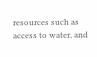resources such as access to water, and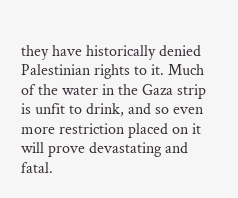they have historically denied Palestinian rights to it. Much of the water in the Gaza strip is unfit to drink, and so even more restriction placed on it will prove devastating and fatal.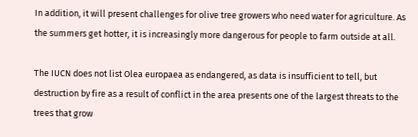In addition, it will present challenges for olive tree growers who need water for agriculture. As the summers get hotter, it is increasingly more dangerous for people to farm outside at all.

The IUCN does not list Olea europaea as endangered, as data is insufficient to tell, but destruction by fire as a result of conflict in the area presents one of the largest threats to the trees that grow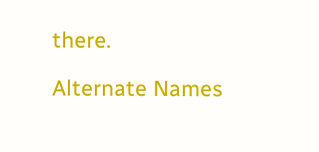there.

Alternate Names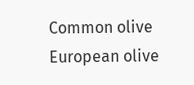Common olive
European olive